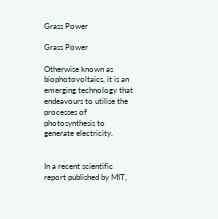Grass Power

Grass Power

Otherwise known as biophotovoltaics, it is an emerging technology that endeavours to utilise the processes of photosynthesis to generate electricity.


In a recent scientific report published by MIT,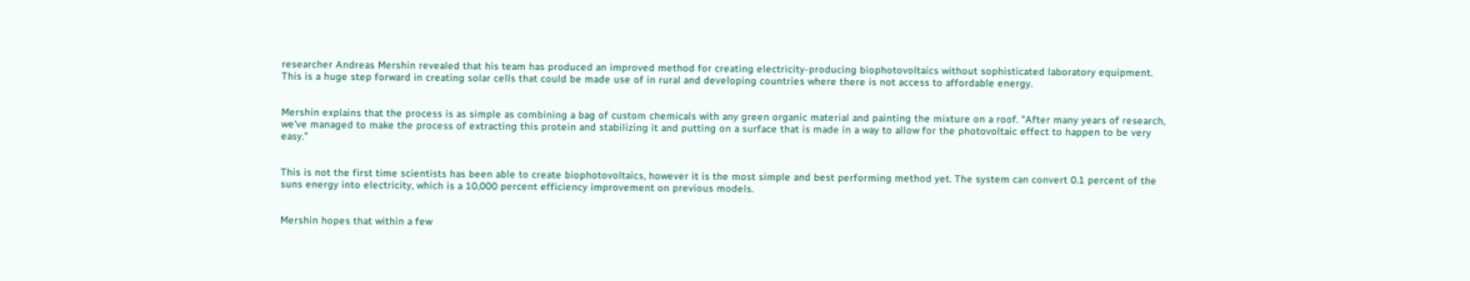researcher Andreas Mershin revealed that his team has produced an improved method for creating electricity-producing biophotovoltaics without sophisticated laboratory equipment. This is a huge step forward in creating solar cells that could be made use of in rural and developing countries where there is not access to affordable energy.


Mershin explains that the process is as simple as combining a bag of custom chemicals with any green organic material and painting the mixture on a roof. "After many years of research, we've managed to make the process of extracting this protein and stabilizing it and putting on a surface that is made in a way to allow for the photovoltaic effect to happen to be very easy."


This is not the first time scientists has been able to create biophotovoltaics, however it is the most simple and best performing method yet. The system can convert 0.1 percent of the suns energy into electricity, which is a 10,000 percent efficiency improvement on previous models.


Mershin hopes that within a few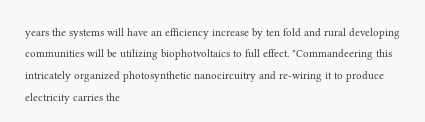years the systems will have an efficiency increase by ten fold and rural developing communities will be utilizing biophotvoltaics to full effect. "Commandeering this intricately organized photosynthetic nanocircuitry and re-wiring it to produce electricity carries the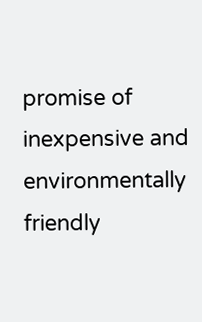promise of inexpensive and environmentally friendly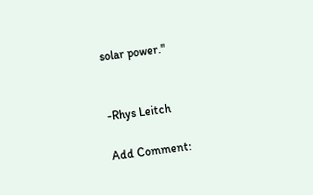solar power."


-Rhys Leitch

Add Comment: